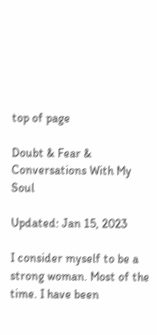top of page

Doubt & Fear & Conversations With My Soul

Updated: Jan 15, 2023

I consider myself to be a strong woman. Most of the time. I have been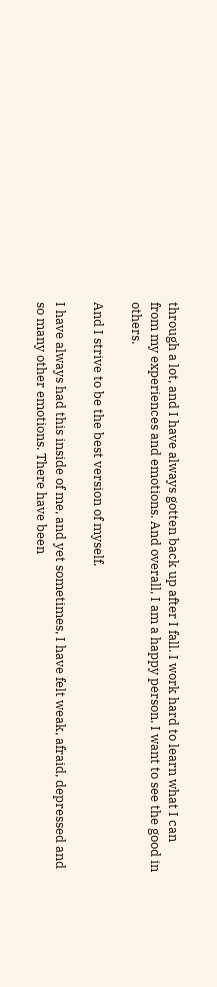through a lot, and I have always gotten back up after I fall. I work hard to learn what I can from my experiences and emotions. And overall, I am a happy person. I want to see the good in others.

And I strive to be the best version of myself.

I have always had this inside of me, and yet sometimes, I have felt weak, afraid, depressed and so many other emotions. There have been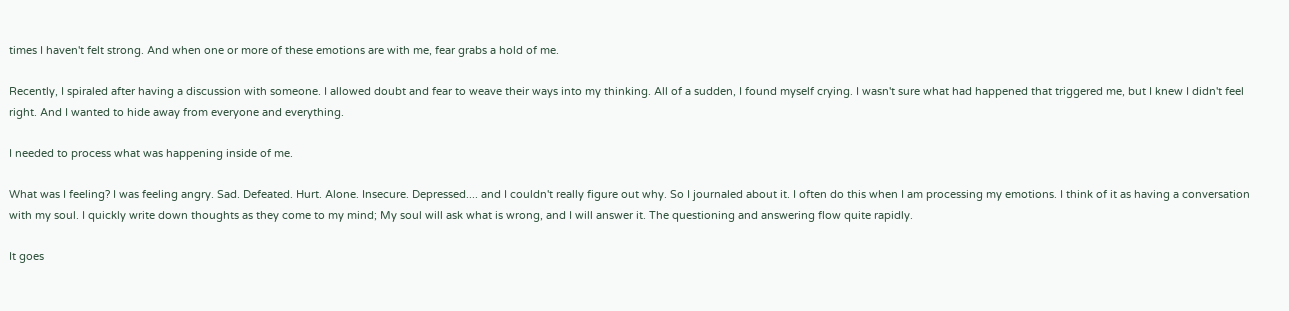times I haven't felt strong. And when one or more of these emotions are with me, fear grabs a hold of me.

Recently, I spiraled after having a discussion with someone. I allowed doubt and fear to weave their ways into my thinking. All of a sudden, I found myself crying. I wasn't sure what had happened that triggered me, but I knew I didn't feel right. And I wanted to hide away from everyone and everything.

I needed to process what was happening inside of me.

What was I feeling? I was feeling angry. Sad. Defeated. Hurt. Alone. Insecure. Depressed.... and I couldn't really figure out why. So I journaled about it. I often do this when I am processing my emotions. I think of it as having a conversation with my soul. I quickly write down thoughts as they come to my mind; My soul will ask what is wrong, and I will answer it. The questioning and answering flow quite rapidly.

It goes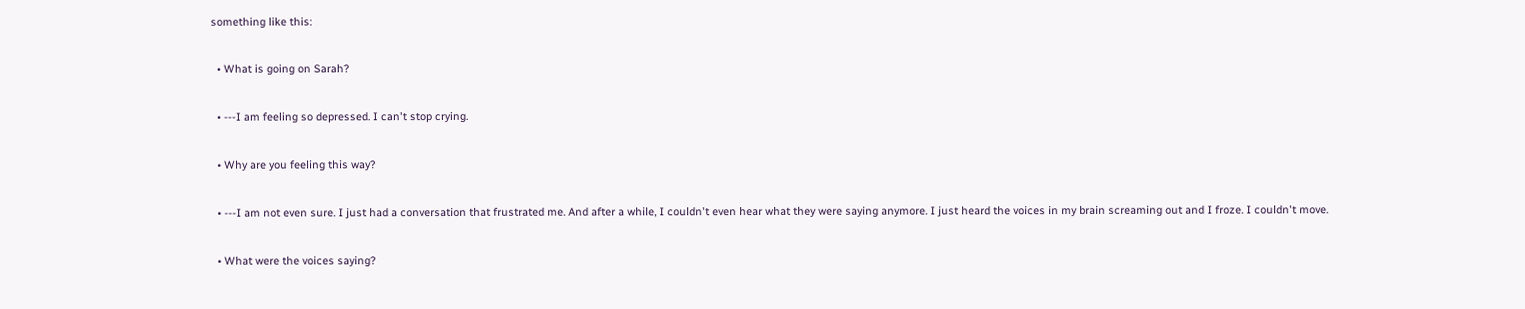something like this:

  • What is going on Sarah?

  • ---I am feeling so depressed. I can't stop crying.

  • Why are you feeling this way?

  • ---I am not even sure. I just had a conversation that frustrated me. And after a while, I couldn't even hear what they were saying anymore. I just heard the voices in my brain screaming out and I froze. I couldn't move.

  • What were the voices saying?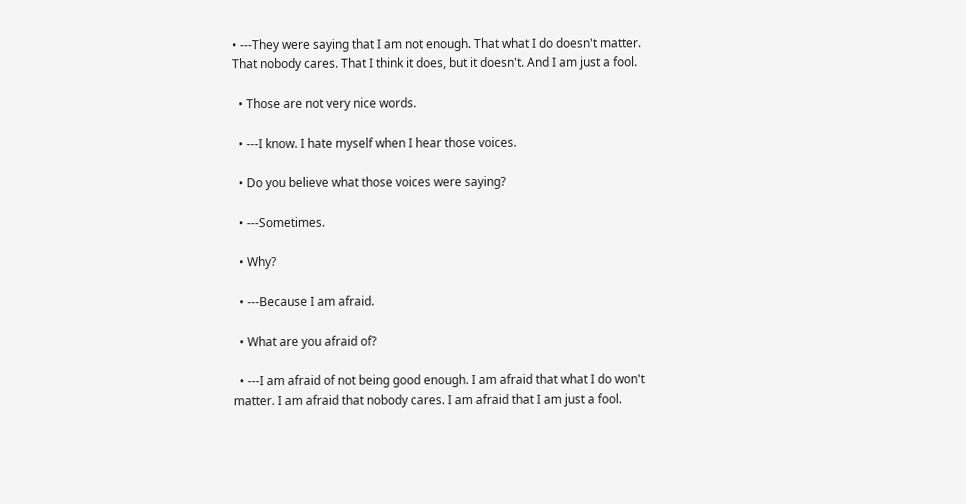• ---They were saying that I am not enough. That what I do doesn't matter. That nobody cares. That I think it does, but it doesn't. And I am just a fool.

  • Those are not very nice words.

  • ---I know. I hate myself when I hear those voices.

  • Do you believe what those voices were saying?

  • ---Sometimes.

  • Why?

  • ---Because I am afraid.

  • What are you afraid of?

  • ---I am afraid of not being good enough. I am afraid that what I do won't matter. I am afraid that nobody cares. I am afraid that I am just a fool.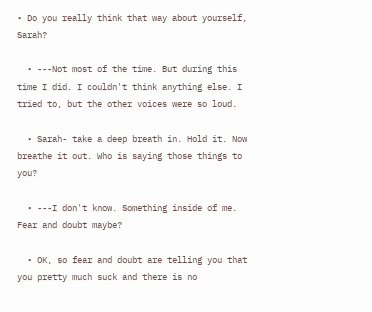• Do you really think that way about yourself, Sarah?

  • ---Not most of the time. But during this time I did. I couldn't think anything else. I tried to, but the other voices were so loud.

  • Sarah- take a deep breath in. Hold it. Now breathe it out. Who is saying those things to you?

  • ---I don't know. Something inside of me. Fear and doubt maybe?

  • OK, so fear and doubt are telling you that you pretty much suck and there is no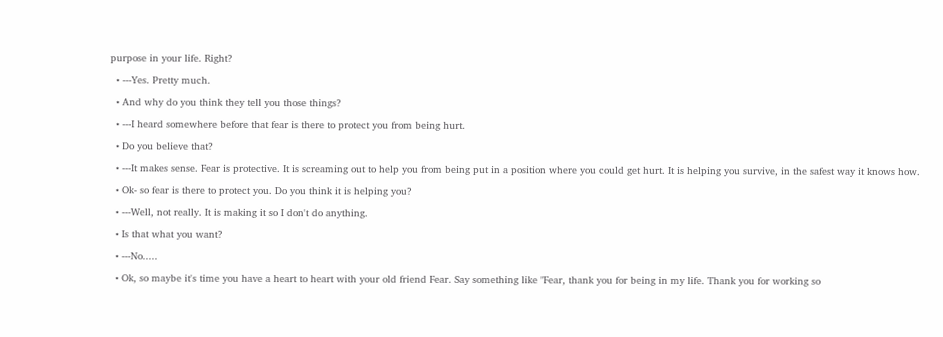purpose in your life. Right?

  • ---Yes. Pretty much.

  • And why do you think they tell you those things?

  • ---I heard somewhere before that fear is there to protect you from being hurt.

  • Do you believe that?

  • ---It makes sense. Fear is protective. It is screaming out to help you from being put in a position where you could get hurt. It is helping you survive, in the safest way it knows how.

  • Ok- so fear is there to protect you. Do you think it is helping you?

  • ---Well, not really. It is making it so I don't do anything.

  • Is that what you want?

  • ---No.....

  • Ok, so maybe it's time you have a heart to heart with your old friend Fear. Say something like "Fear, thank you for being in my life. Thank you for working so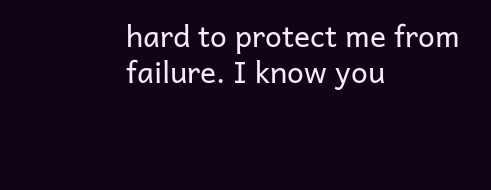hard to protect me from failure. I know you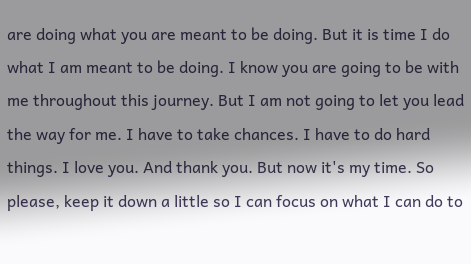are doing what you are meant to be doing. But it is time I do what I am meant to be doing. I know you are going to be with me throughout this journey. But I am not going to let you lead the way for me. I have to take chances. I have to do hard things. I love you. And thank you. But now it's my time. So please, keep it down a little so I can focus on what I can do to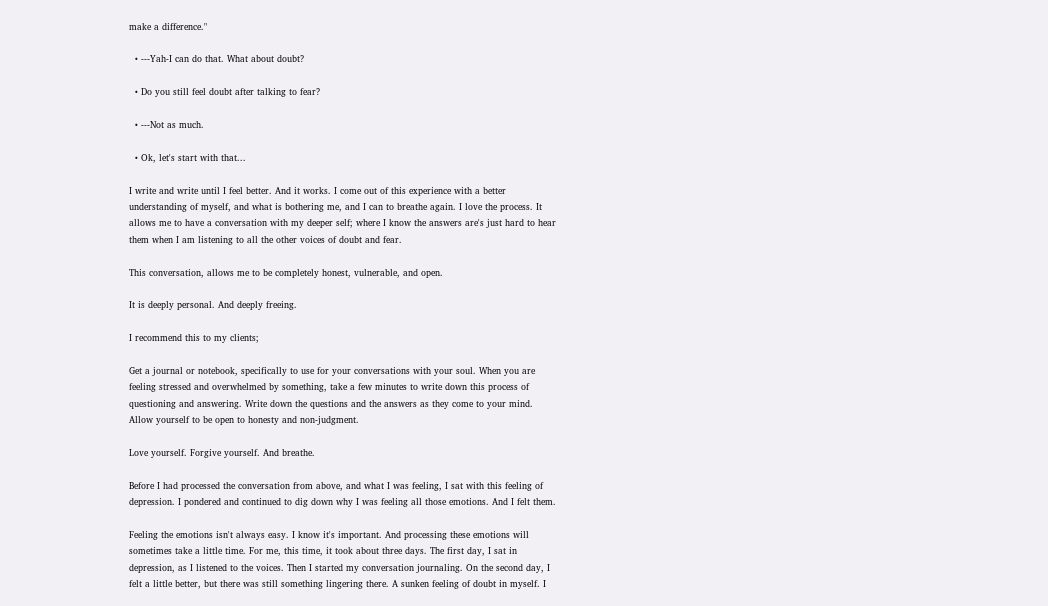make a difference."

  • ---Yah-I can do that. What about doubt?

  • Do you still feel doubt after talking to fear?

  • ---Not as much.

  • Ok, let's start with that...

I write and write until I feel better. And it works. I come out of this experience with a better understanding of myself, and what is bothering me, and I can to breathe again. I love the process. It allows me to have a conversation with my deeper self; where I know the answers are's just hard to hear them when I am listening to all the other voices of doubt and fear.

This conversation, allows me to be completely honest, vulnerable, and open.

It is deeply personal. And deeply freeing.

I recommend this to my clients;

Get a journal or notebook, specifically to use for your conversations with your soul. When you are feeling stressed and overwhelmed by something, take a few minutes to write down this process of questioning and answering. Write down the questions and the answers as they come to your mind. Allow yourself to be open to honesty and non-judgment.

Love yourself. Forgive yourself. And breathe.

Before I had processed the conversation from above, and what I was feeling, I sat with this feeling of depression. I pondered and continued to dig down why I was feeling all those emotions. And I felt them.

Feeling the emotions isn't always easy. I know it's important. And processing these emotions will sometimes take a little time. For me, this time, it took about three days. The first day, I sat in depression, as I listened to the voices. Then I started my conversation journaling. On the second day, I felt a little better, but there was still something lingering there. A sunken feeling of doubt in myself. I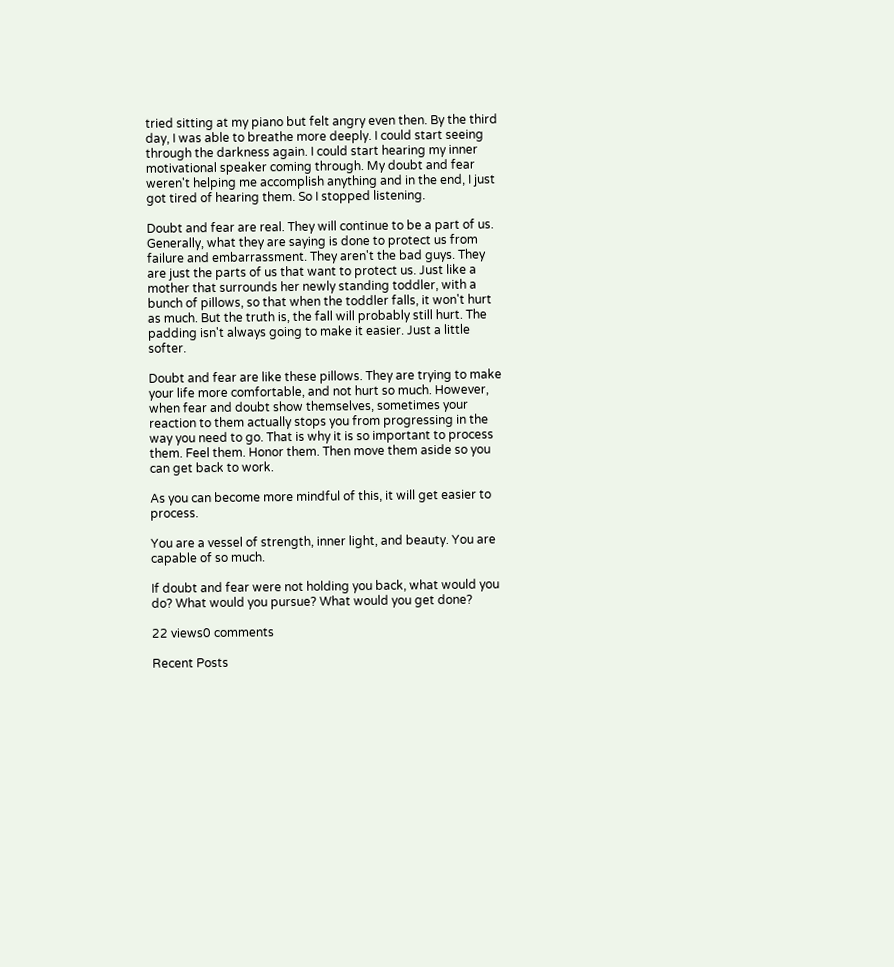tried sitting at my piano but felt angry even then. By the third day, I was able to breathe more deeply. I could start seeing through the darkness again. I could start hearing my inner motivational speaker coming through. My doubt and fear weren't helping me accomplish anything and in the end, I just got tired of hearing them. So I stopped listening.

Doubt and fear are real. They will continue to be a part of us. Generally, what they are saying is done to protect us from failure and embarrassment. They aren't the bad guys. They are just the parts of us that want to protect us. Just like a mother that surrounds her newly standing toddler, with a bunch of pillows, so that when the toddler falls, it won't hurt as much. But the truth is, the fall will probably still hurt. The padding isn't always going to make it easier. Just a little softer.

Doubt and fear are like these pillows. They are trying to make your life more comfortable, and not hurt so much. However, when fear and doubt show themselves, sometimes your reaction to them actually stops you from progressing in the way you need to go. That is why it is so important to process them. Feel them. Honor them. Then move them aside so you can get back to work.

As you can become more mindful of this, it will get easier to process.

You are a vessel of strength, inner light, and beauty. You are capable of so much.

If doubt and fear were not holding you back, what would you do? What would you pursue? What would you get done?

22 views0 comments

Recent Posts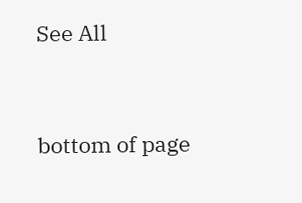See All


bottom of page